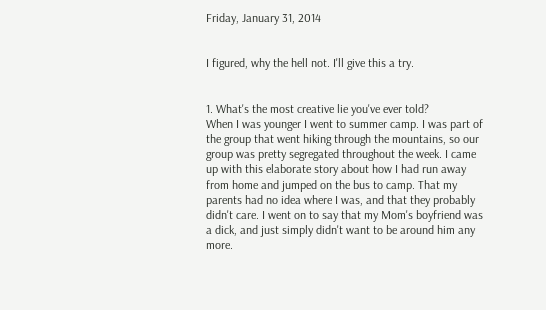Friday, January 31, 2014


I figured, why the hell not. I'll give this a try.


1. What's the most creative lie you've ever told?
When I was younger I went to summer camp. I was part of the group that went hiking through the mountains, so our group was pretty segregated throughout the week. I came up with this elaborate story about how I had run away from home and jumped on the bus to camp. That my parents had no idea where I was, and that they probably didn't care. I went on to say that my Mom's boyfriend was a dick, and just simply didn't want to be around him any more.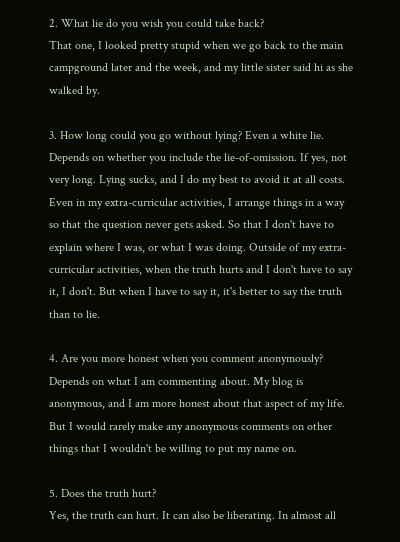2. What lie do you wish you could take back?
That one, I looked pretty stupid when we go back to the main campground later and the week, and my little sister said hi as she walked by.

3. How long could you go without lying? Even a white lie.
Depends on whether you include the lie-of-omission. If yes, not very long. Lying sucks, and I do my best to avoid it at all costs. Even in my extra-curricular activities, I arrange things in a way so that the question never gets asked. So that I don't have to explain where I was, or what I was doing. Outside of my extra-curricular activities, when the truth hurts and I don't have to say it, I don't. But when I have to say it, it's better to say the truth than to lie.

4. Are you more honest when you comment anonymously?
Depends on what I am commenting about. My blog is anonymous, and I am more honest about that aspect of my life. But I would rarely make any anonymous comments on other things that I wouldn't be willing to put my name on.

5. Does the truth hurt?
Yes, the truth can hurt. It can also be liberating. In almost all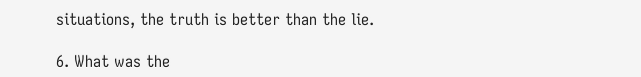situations, the truth is better than the lie.

6. What was the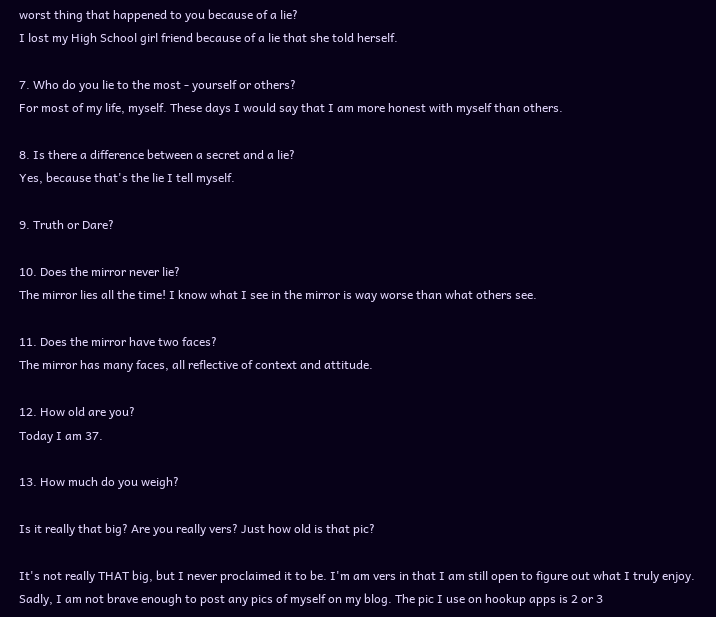worst thing that happened to you because of a lie?
I lost my High School girl friend because of a lie that she told herself.

7. Who do you lie to the most - yourself or others?
For most of my life, myself. These days I would say that I am more honest with myself than others.

8. Is there a difference between a secret and a lie?
Yes, because that's the lie I tell myself.

9. Truth or Dare?

10. Does the mirror never lie?
The mirror lies all the time! I know what I see in the mirror is way worse than what others see.

11. Does the mirror have two faces?
The mirror has many faces, all reflective of context and attitude.

12. How old are you?
Today I am 37.

13. How much do you weigh?

Is it really that big? Are you really vers? Just how old is that pic?

It's not really THAT big, but I never proclaimed it to be. I'm am vers in that I am still open to figure out what I truly enjoy. Sadly, I am not brave enough to post any pics of myself on my blog. The pic I use on hookup apps is 2 or 3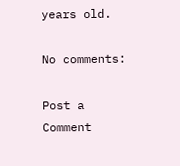years old.

No comments:

Post a Comment